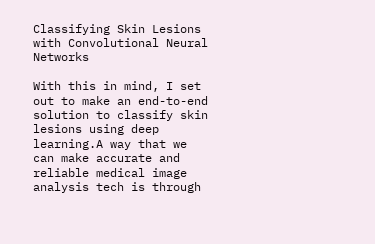Classifying Skin Lesions with Convolutional Neural Networks

With this in mind, I set out to make an end-to-end solution to classify skin lesions using deep learning.A way that we can make accurate and reliable medical image analysis tech is through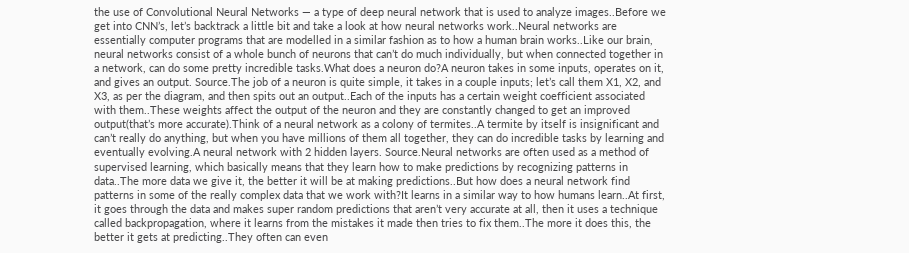the use of Convolutional Neural Networks — a type of deep neural network that is used to analyze images..Before we get into CNN’s, let’s backtrack a little bit and take a look at how neural networks work..Neural networks are essentially computer programs that are modelled in a similar fashion as to how a human brain works..Like our brain, neural networks consist of a whole bunch of neurons that can’t do much individually, but when connected together in a network, can do some pretty incredible tasks.What does a neuron do?A neuron takes in some inputs, operates on it, and gives an output. Source.The job of a neuron is quite simple, it takes in a couple inputs; let’s call them X1, X2, and X3, as per the diagram, and then spits out an output..Each of the inputs has a certain weight coefficient associated with them..These weights affect the output of the neuron and they are constantly changed to get an improved output(that’s more accurate).Think of a neural network as a colony of termites..A termite by itself is insignificant and can’t really do anything, but when you have millions of them all together, they can do incredible tasks by learning and eventually evolving.A neural network with 2 hidden layers. Source.Neural networks are often used as a method of supervised learning, which basically means that they learn how to make predictions by recognizing patterns in data..The more data we give it, the better it will be at making predictions..But how does a neural network find patterns in some of the really complex data that we work with?It learns in a similar way to how humans learn..At first, it goes through the data and makes super random predictions that aren’t very accurate at all, then it uses a technique called backpropagation, where it learns from the mistakes it made then tries to fix them..The more it does this, the better it gets at predicting..They often can even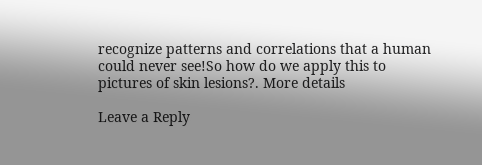recognize patterns and correlations that a human could never see!So how do we apply this to pictures of skin lesions?. More details

Leave a Reply